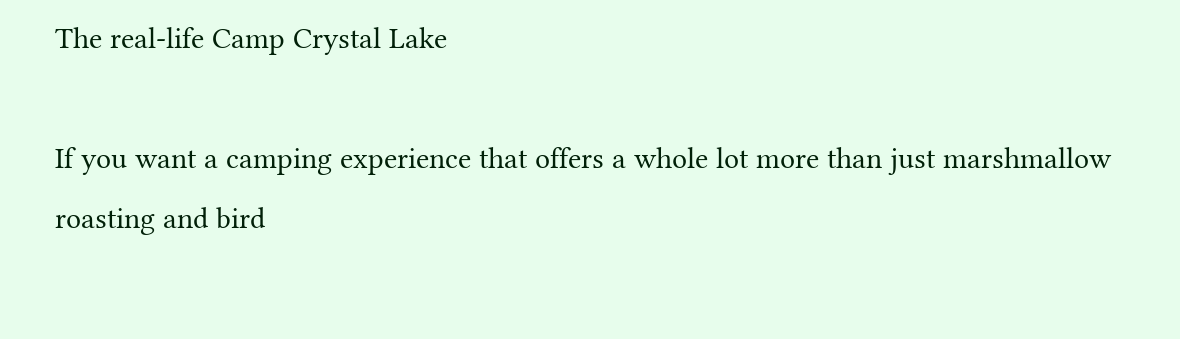The real-life Camp Crystal Lake

If you want a camping experience that offers a whole lot more than just marshmallow roasting and bird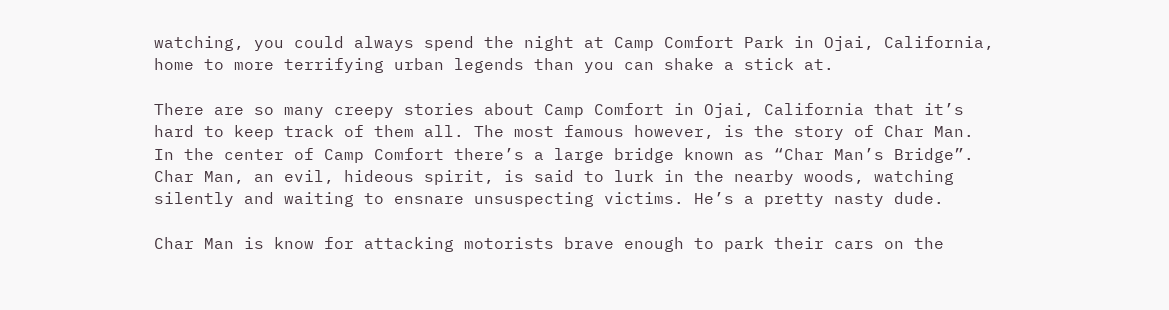watching, you could always spend the night at Camp Comfort Park in Ojai, California, home to more terrifying urban legends than you can shake a stick at.

There are so many creepy stories about Camp Comfort in Ojai, California that it’s hard to keep track of them all. The most famous however, is the story of Char Man. In the center of Camp Comfort there’s a large bridge known as “Char Man’s Bridge”. Char Man, an evil, hideous spirit, is said to lurk in the nearby woods, watching silently and waiting to ensnare unsuspecting victims. He’s a pretty nasty dude.

Char Man is know for attacking motorists brave enough to park their cars on the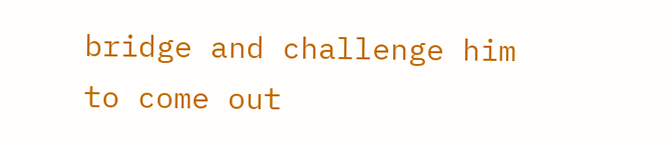bridge and challenge him to come out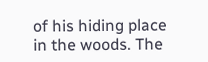of his hiding place in the woods. The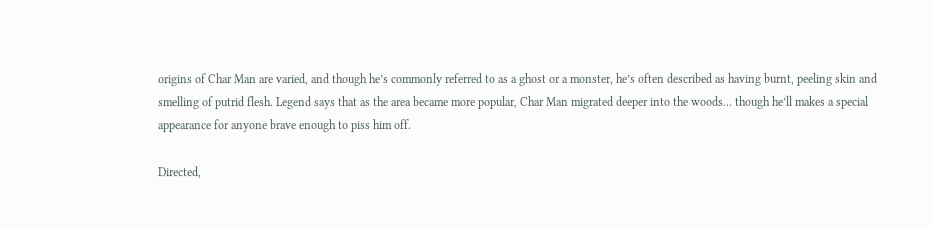origins of Char Man are varied, and though he’s commonly referred to as a ghost or a monster, he’s often described as having burnt, peeling skin and smelling of putrid flesh. Legend says that as the area became more popular, Char Man migrated deeper into the woods… though he’ll makes a special appearance for anyone brave enough to piss him off.

Directed,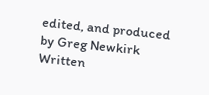edited, and produced by Greg Newkirk
Written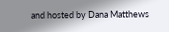and hosted by Dana Matthews